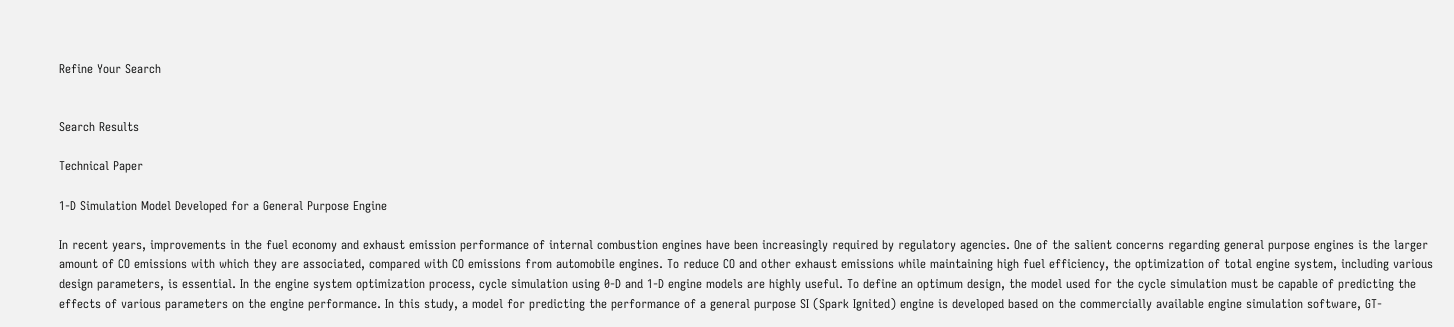Refine Your Search


Search Results

Technical Paper

1-D Simulation Model Developed for a General Purpose Engine

In recent years, improvements in the fuel economy and exhaust emission performance of internal combustion engines have been increasingly required by regulatory agencies. One of the salient concerns regarding general purpose engines is the larger amount of CO emissions with which they are associated, compared with CO emissions from automobile engines. To reduce CO and other exhaust emissions while maintaining high fuel efficiency, the optimization of total engine system, including various design parameters, is essential. In the engine system optimization process, cycle simulation using 0-D and 1-D engine models are highly useful. To define an optimum design, the model used for the cycle simulation must be capable of predicting the effects of various parameters on the engine performance. In this study, a model for predicting the performance of a general purpose SI (Spark Ignited) engine is developed based on the commercially available engine simulation software, GT-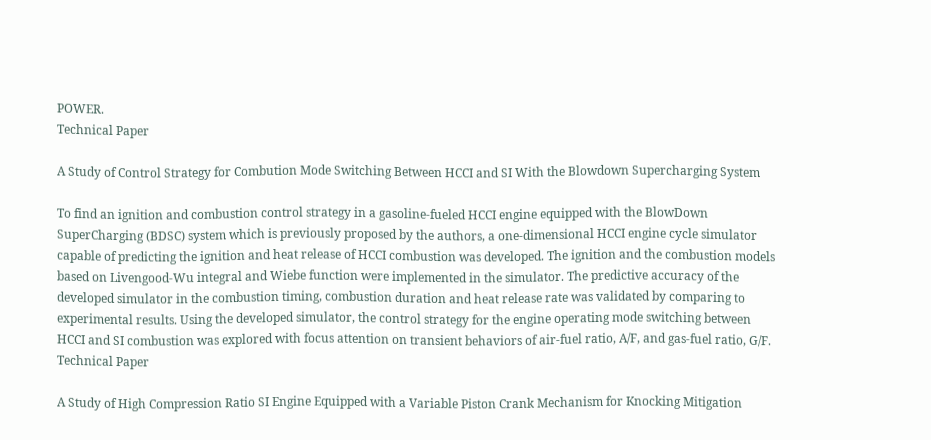POWER.
Technical Paper

A Study of Control Strategy for Combution Mode Switching Between HCCI and SI With the Blowdown Supercharging System

To find an ignition and combustion control strategy in a gasoline-fueled HCCI engine equipped with the BlowDown SuperCharging (BDSC) system which is previously proposed by the authors, a one-dimensional HCCI engine cycle simulator capable of predicting the ignition and heat release of HCCI combustion was developed. The ignition and the combustion models based on Livengood-Wu integral and Wiebe function were implemented in the simulator. The predictive accuracy of the developed simulator in the combustion timing, combustion duration and heat release rate was validated by comparing to experimental results. Using the developed simulator, the control strategy for the engine operating mode switching between HCCI and SI combustion was explored with focus attention on transient behaviors of air-fuel ratio, A/F, and gas-fuel ratio, G/F.
Technical Paper

A Study of High Compression Ratio SI Engine Equipped with a Variable Piston Crank Mechanism for Knocking Mitigation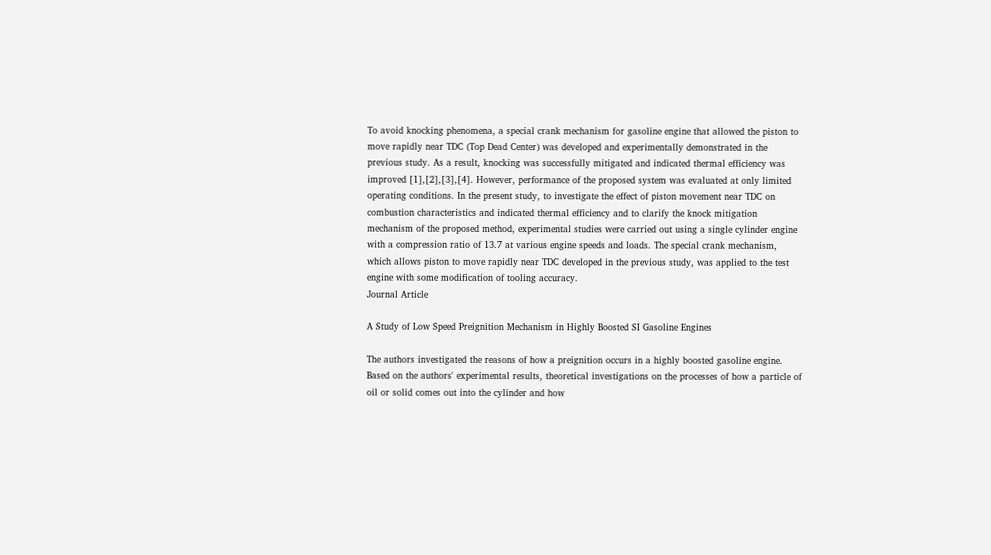To avoid knocking phenomena, a special crank mechanism for gasoline engine that allowed the piston to move rapidly near TDC (Top Dead Center) was developed and experimentally demonstrated in the previous study. As a result, knocking was successfully mitigated and indicated thermal efficiency was improved [1],[2],[3],[4]. However, performance of the proposed system was evaluated at only limited operating conditions. In the present study, to investigate the effect of piston movement near TDC on combustion characteristics and indicated thermal efficiency and to clarify the knock mitigation mechanism of the proposed method, experimental studies were carried out using a single cylinder engine with a compression ratio of 13.7 at various engine speeds and loads. The special crank mechanism, which allows piston to move rapidly near TDC developed in the previous study, was applied to the test engine with some modification of tooling accuracy.
Journal Article

A Study of Low Speed Preignition Mechanism in Highly Boosted SI Gasoline Engines

The authors investigated the reasons of how a preignition occurs in a highly boosted gasoline engine. Based on the authors' experimental results, theoretical investigations on the processes of how a particle of oil or solid comes out into the cylinder and how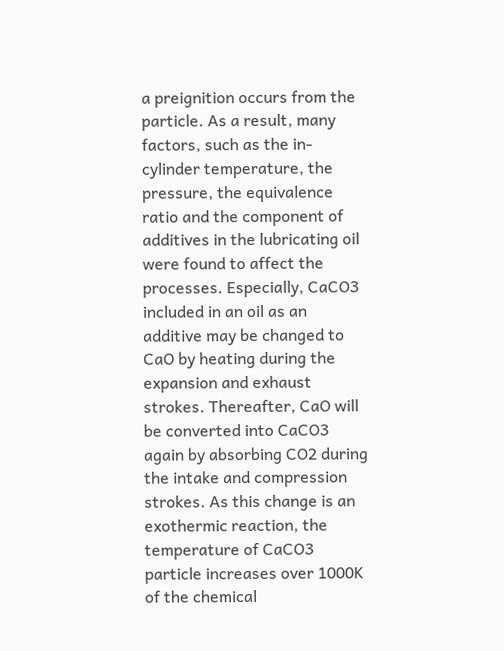a preignition occurs from the particle. As a result, many factors, such as the in-cylinder temperature, the pressure, the equivalence ratio and the component of additives in the lubricating oil were found to affect the processes. Especially, CaCO3 included in an oil as an additive may be changed to CaO by heating during the expansion and exhaust strokes. Thereafter, CaO will be converted into CaCO3 again by absorbing CO2 during the intake and compression strokes. As this change is an exothermic reaction, the temperature of CaCO3 particle increases over 1000K of the chemical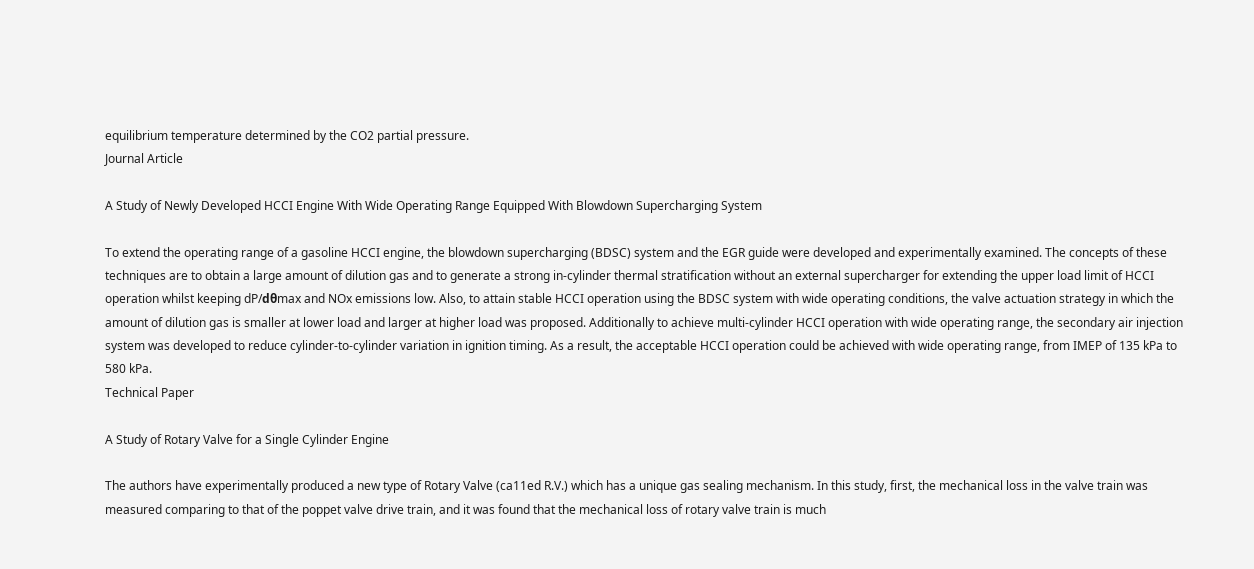equilibrium temperature determined by the CO2 partial pressure.
Journal Article

A Study of Newly Developed HCCI Engine With Wide Operating Range Equipped With Blowdown Supercharging System

To extend the operating range of a gasoline HCCI engine, the blowdown supercharging (BDSC) system and the EGR guide were developed and experimentally examined. The concepts of these techniques are to obtain a large amount of dilution gas and to generate a strong in-cylinder thermal stratification without an external supercharger for extending the upper load limit of HCCI operation whilst keeping dP/dθmax and NOx emissions low. Also, to attain stable HCCI operation using the BDSC system with wide operating conditions, the valve actuation strategy in which the amount of dilution gas is smaller at lower load and larger at higher load was proposed. Additionally to achieve multi-cylinder HCCI operation with wide operating range, the secondary air injection system was developed to reduce cylinder-to-cylinder variation in ignition timing. As a result, the acceptable HCCI operation could be achieved with wide operating range, from IMEP of 135 kPa to 580 kPa.
Technical Paper

A Study of Rotary Valve for a Single Cylinder Engine

The authors have experimentally produced a new type of Rotary Valve (ca11ed R.V.) which has a unique gas sealing mechanism. In this study, first, the mechanical loss in the valve train was measured comparing to that of the poppet valve drive train, and it was found that the mechanical loss of rotary valve train is much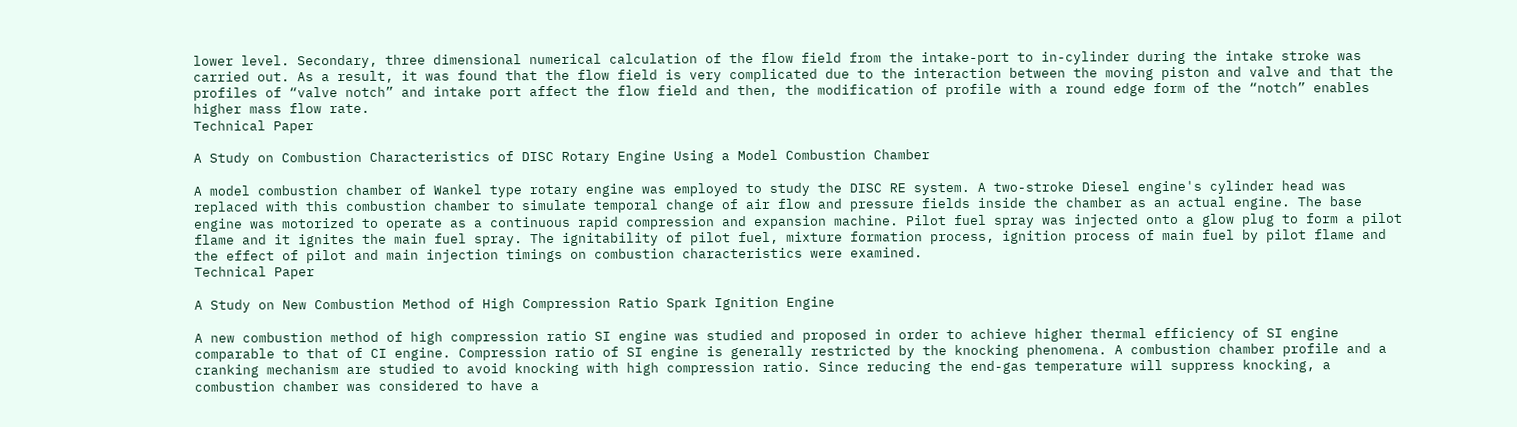lower level. Secondary, three dimensional numerical calculation of the flow field from the intake-port to in-cylinder during the intake stroke was carried out. As a result, it was found that the flow field is very complicated due to the interaction between the moving piston and valve and that the profiles of “valve notch” and intake port affect the flow field and then, the modification of profile with a round edge form of the “notch” enables higher mass flow rate.
Technical Paper

A Study on Combustion Characteristics of DISC Rotary Engine Using a Model Combustion Chamber

A model combustion chamber of Wankel type rotary engine was employed to study the DISC RE system. A two-stroke Diesel engine's cylinder head was replaced with this combustion chamber to simulate temporal change of air flow and pressure fields inside the chamber as an actual engine. The base engine was motorized to operate as a continuous rapid compression and expansion machine. Pilot fuel spray was injected onto a glow plug to form a pilot flame and it ignites the main fuel spray. The ignitability of pilot fuel, mixture formation process, ignition process of main fuel by pilot flame and the effect of pilot and main injection timings on combustion characteristics were examined.
Technical Paper

A Study on New Combustion Method of High Compression Ratio Spark Ignition Engine

A new combustion method of high compression ratio SI engine was studied and proposed in order to achieve higher thermal efficiency of SI engine comparable to that of CI engine. Compression ratio of SI engine is generally restricted by the knocking phenomena. A combustion chamber profile and a cranking mechanism are studied to avoid knocking with high compression ratio. Since reducing the end-gas temperature will suppress knocking, a combustion chamber was considered to have a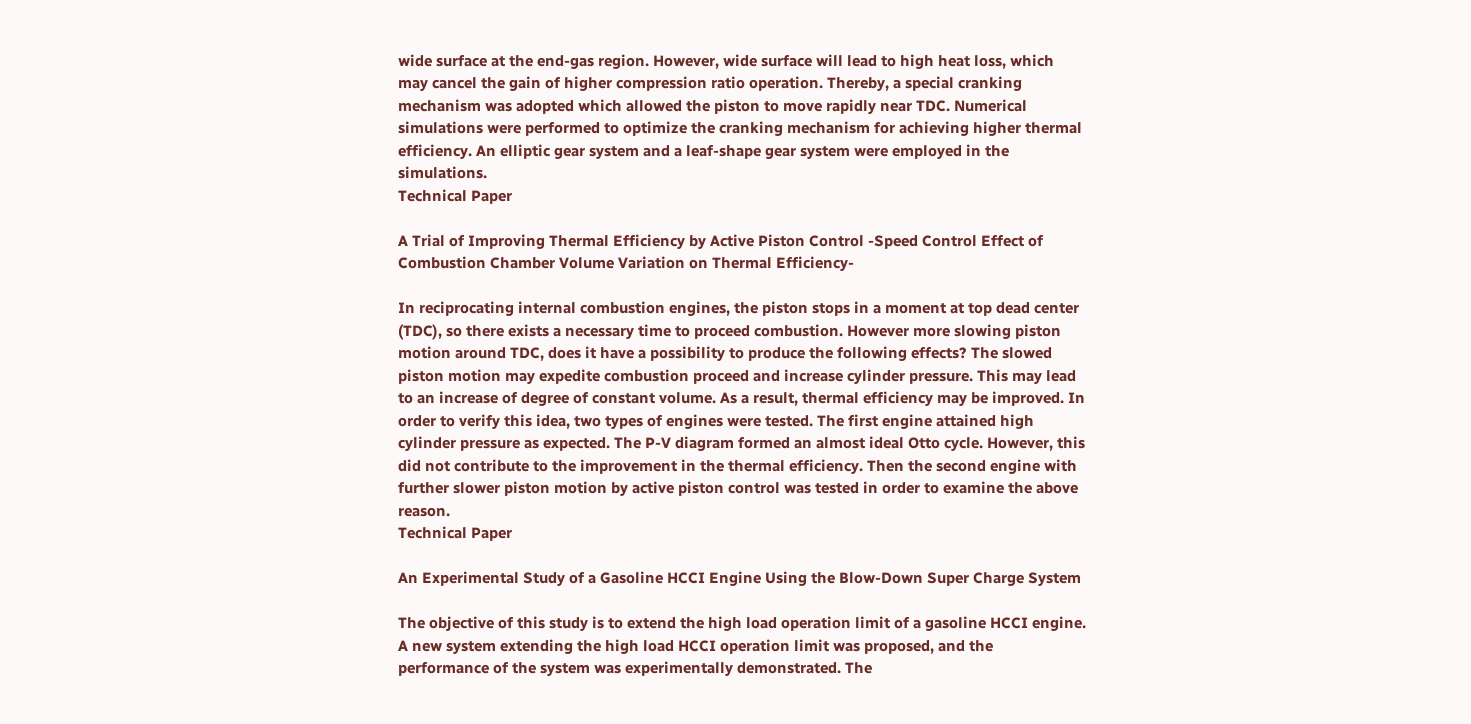wide surface at the end-gas region. However, wide surface will lead to high heat loss, which may cancel the gain of higher compression ratio operation. Thereby, a special cranking mechanism was adopted which allowed the piston to move rapidly near TDC. Numerical simulations were performed to optimize the cranking mechanism for achieving higher thermal efficiency. An elliptic gear system and a leaf-shape gear system were employed in the simulations.
Technical Paper

A Trial of Improving Thermal Efficiency by Active Piston Control -Speed Control Effect of Combustion Chamber Volume Variation on Thermal Efficiency-

In reciprocating internal combustion engines, the piston stops in a moment at top dead center (TDC), so there exists a necessary time to proceed combustion. However more slowing piston motion around TDC, does it have a possibility to produce the following effects? The slowed piston motion may expedite combustion proceed and increase cylinder pressure. This may lead to an increase of degree of constant volume. As a result, thermal efficiency may be improved. In order to verify this idea, two types of engines were tested. The first engine attained high cylinder pressure as expected. The P-V diagram formed an almost ideal Otto cycle. However, this did not contribute to the improvement in the thermal efficiency. Then the second engine with further slower piston motion by active piston control was tested in order to examine the above reason.
Technical Paper

An Experimental Study of a Gasoline HCCI Engine Using the Blow-Down Super Charge System

The objective of this study is to extend the high load operation limit of a gasoline HCCI engine. A new system extending the high load HCCI operation limit was proposed, and the performance of the system was experimentally demonstrated. The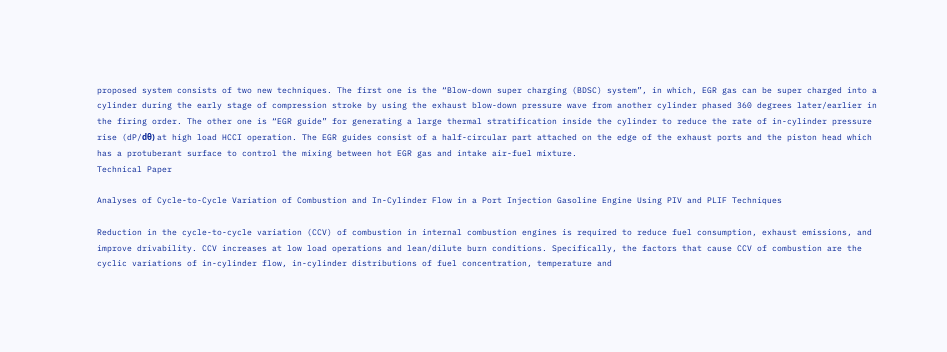proposed system consists of two new techniques. The first one is the “Blow-down super charging (BDSC) system”, in which, EGR gas can be super charged into a cylinder during the early stage of compression stroke by using the exhaust blow-down pressure wave from another cylinder phased 360 degrees later/earlier in the firing order. The other one is “EGR guide” for generating a large thermal stratification inside the cylinder to reduce the rate of in-cylinder pressure rise (dP/dθ) at high load HCCI operation. The EGR guides consist of a half-circular part attached on the edge of the exhaust ports and the piston head which has a protuberant surface to control the mixing between hot EGR gas and intake air-fuel mixture.
Technical Paper

Analyses of Cycle-to-Cycle Variation of Combustion and In-Cylinder Flow in a Port Injection Gasoline Engine Using PIV and PLIF Techniques

Reduction in the cycle-to-cycle variation (CCV) of combustion in internal combustion engines is required to reduce fuel consumption, exhaust emissions, and improve drivability. CCV increases at low load operations and lean/dilute burn conditions. Specifically, the factors that cause CCV of combustion are the cyclic variations of in-cylinder flow, in-cylinder distributions of fuel concentration, temperature and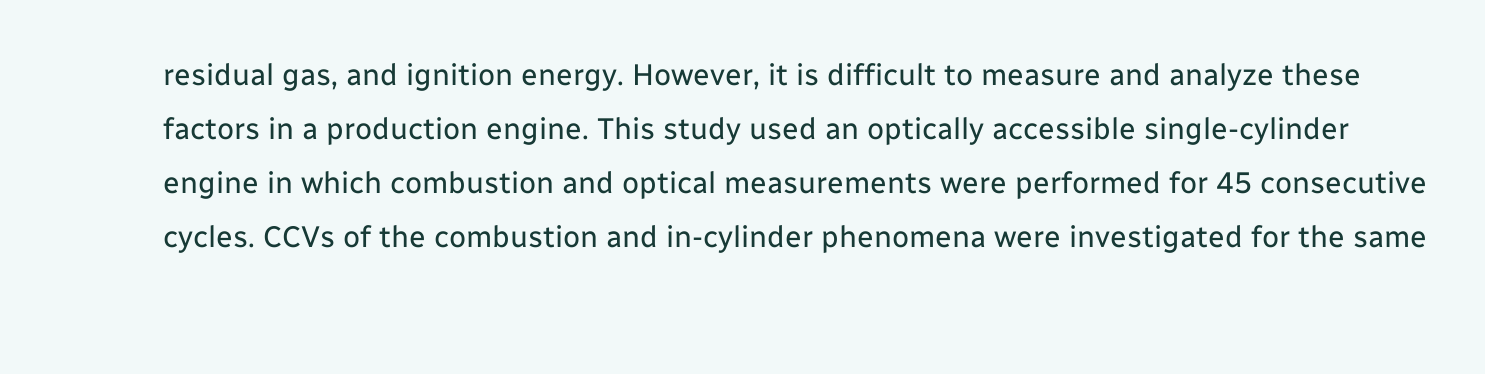residual gas, and ignition energy. However, it is difficult to measure and analyze these factors in a production engine. This study used an optically accessible single-cylinder engine in which combustion and optical measurements were performed for 45 consecutive cycles. CCVs of the combustion and in-cylinder phenomena were investigated for the same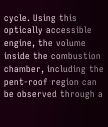cycle. Using this optically accessible engine, the volume inside the combustion chamber, including the pent-roof region can be observed through a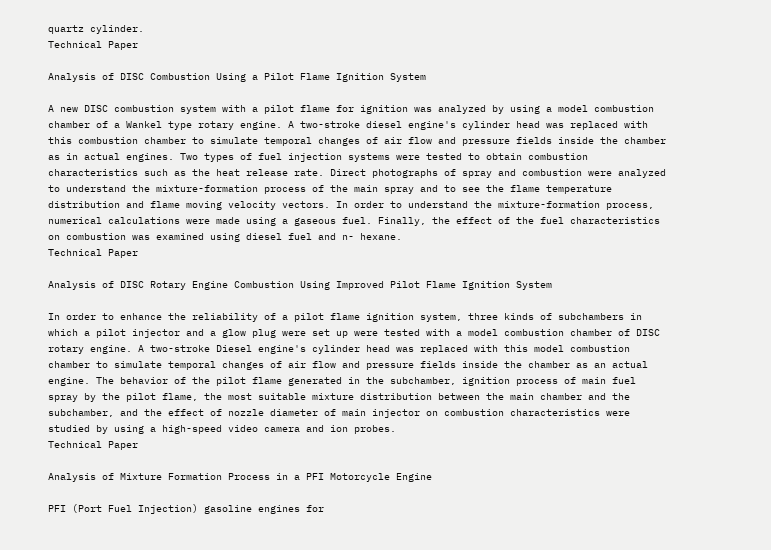quartz cylinder.
Technical Paper

Analysis of DISC Combustion Using a Pilot Flame Ignition System

A new DISC combustion system with a pilot flame for ignition was analyzed by using a model combustion chamber of a Wankel type rotary engine. A two-stroke diesel engine's cylinder head was replaced with this combustion chamber to simulate temporal changes of air flow and pressure fields inside the chamber as in actual engines. Two types of fuel injection systems were tested to obtain combustion characteristics such as the heat release rate. Direct photographs of spray and combustion were analyzed to understand the mixture-formation process of the main spray and to see the flame temperature distribution and flame moving velocity vectors. In order to understand the mixture-formation process, numerical calculations were made using a gaseous fuel. Finally, the effect of the fuel characteristics on combustion was examined using diesel fuel and n- hexane.
Technical Paper

Analysis of DISC Rotary Engine Combustion Using Improved Pilot Flame Ignition System

In order to enhance the reliability of a pilot flame ignition system, three kinds of subchambers in which a pilot injector and a glow plug were set up were tested with a model combustion chamber of DISC rotary engine. A two-stroke Diesel engine's cylinder head was replaced with this model combustion chamber to simulate temporal changes of air flow and pressure fields inside the chamber as an actual engine. The behavior of the pilot flame generated in the subchamber, ignition process of main fuel spray by the pilot flame, the most suitable mixture distribution between the main chamber and the subchamber, and the effect of nozzle diameter of main injector on combustion characteristics were studied by using a high-speed video camera and ion probes.
Technical Paper

Analysis of Mixture Formation Process in a PFI Motorcycle Engine

PFI (Port Fuel Injection) gasoline engines for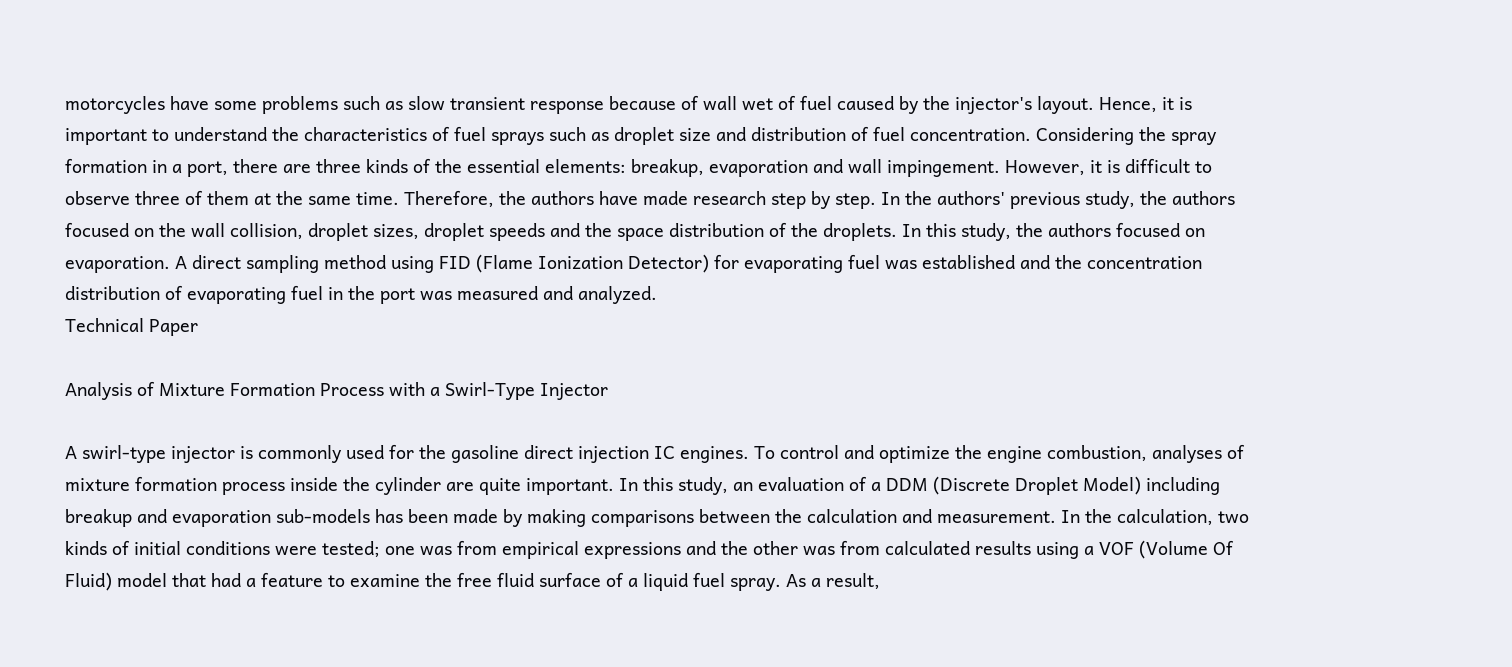motorcycles have some problems such as slow transient response because of wall wet of fuel caused by the injector's layout. Hence, it is important to understand the characteristics of fuel sprays such as droplet size and distribution of fuel concentration. Considering the spray formation in a port, there are three kinds of the essential elements: breakup, evaporation and wall impingement. However, it is difficult to observe three of them at the same time. Therefore, the authors have made research step by step. In the authors' previous study, the authors focused on the wall collision, droplet sizes, droplet speeds and the space distribution of the droplets. In this study, the authors focused on evaporation. A direct sampling method using FID (Flame Ionization Detector) for evaporating fuel was established and the concentration distribution of evaporating fuel in the port was measured and analyzed.
Technical Paper

Analysis of Mixture Formation Process with a Swirl-Type Injector

A swirl-type injector is commonly used for the gasoline direct injection IC engines. To control and optimize the engine combustion, analyses of mixture formation process inside the cylinder are quite important. In this study, an evaluation of a DDM (Discrete Droplet Model) including breakup and evaporation sub-models has been made by making comparisons between the calculation and measurement. In the calculation, two kinds of initial conditions were tested; one was from empirical expressions and the other was from calculated results using a VOF (Volume Of Fluid) model that had a feature to examine the free fluid surface of a liquid fuel spray. As a result,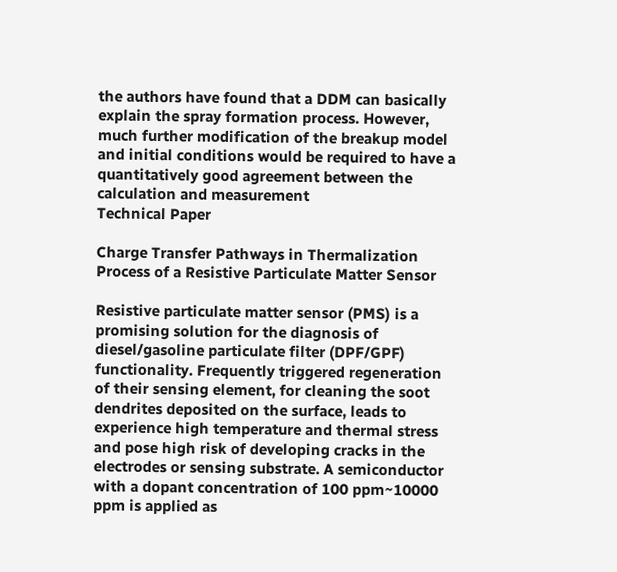the authors have found that a DDM can basically explain the spray formation process. However, much further modification of the breakup model and initial conditions would be required to have a quantitatively good agreement between the calculation and measurement
Technical Paper

Charge Transfer Pathways in Thermalization Process of a Resistive Particulate Matter Sensor

Resistive particulate matter sensor (PMS) is a promising solution for the diagnosis of diesel/gasoline particulate filter (DPF/GPF) functionality. Frequently triggered regeneration of their sensing element, for cleaning the soot dendrites deposited on the surface, leads to experience high temperature and thermal stress and pose high risk of developing cracks in the electrodes or sensing substrate. A semiconductor with a dopant concentration of 100 ppm~10000 ppm is applied as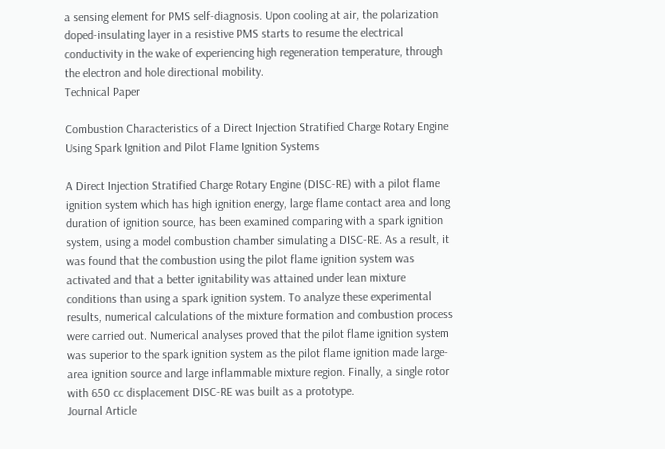a sensing element for PMS self-diagnosis. Upon cooling at air, the polarization doped-insulating layer in a resistive PMS starts to resume the electrical conductivity in the wake of experiencing high regeneration temperature, through the electron and hole directional mobility.
Technical Paper

Combustion Characteristics of a Direct Injection Stratified Charge Rotary Engine Using Spark Ignition and Pilot Flame Ignition Systems

A Direct Injection Stratified Charge Rotary Engine (DISC-RE) with a pilot flame ignition system which has high ignition energy, large flame contact area and long duration of ignition source, has been examined comparing with a spark ignition system, using a model combustion chamber simulating a DISC-RE. As a result, it was found that the combustion using the pilot flame ignition system was activated and that a better ignitability was attained under lean mixture conditions than using a spark ignition system. To analyze these experimental results, numerical calculations of the mixture formation and combustion process were carried out. Numerical analyses proved that the pilot flame ignition system was superior to the spark ignition system as the pilot flame ignition made large-area ignition source and large inflammable mixture region. Finally, a single rotor with 650 cc displacement DISC-RE was built as a prototype.
Journal Article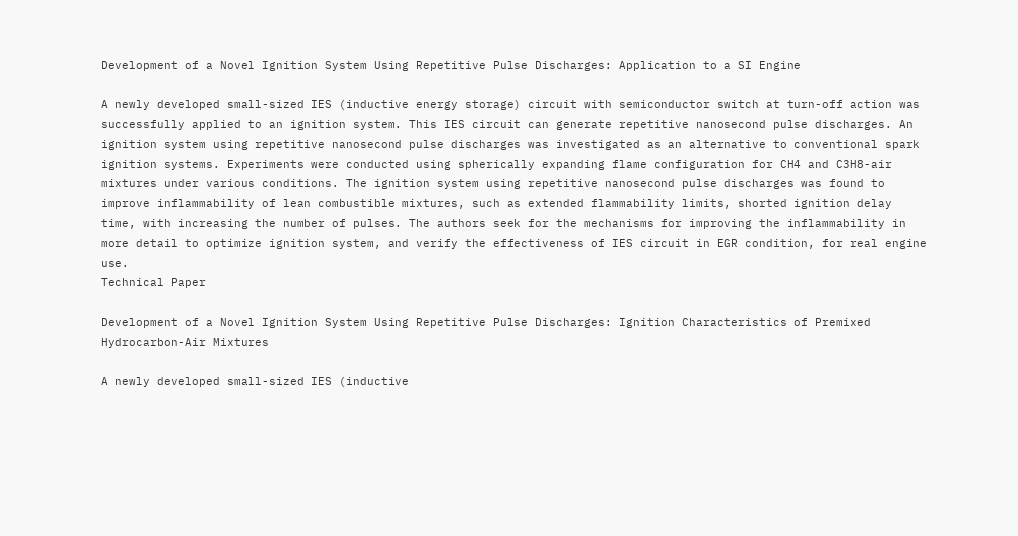Development of a Novel Ignition System Using Repetitive Pulse Discharges: Application to a SI Engine

A newly developed small-sized IES (inductive energy storage) circuit with semiconductor switch at turn-off action was successfully applied to an ignition system. This IES circuit can generate repetitive nanosecond pulse discharges. An ignition system using repetitive nanosecond pulse discharges was investigated as an alternative to conventional spark ignition systems. Experiments were conducted using spherically expanding flame configuration for CH4 and C3H8-air mixtures under various conditions. The ignition system using repetitive nanosecond pulse discharges was found to improve inflammability of lean combustible mixtures, such as extended flammability limits, shorted ignition delay time, with increasing the number of pulses. The authors seek for the mechanisms for improving the inflammability in more detail to optimize ignition system, and verify the effectiveness of IES circuit in EGR condition, for real engine use.
Technical Paper

Development of a Novel Ignition System Using Repetitive Pulse Discharges: Ignition Characteristics of Premixed Hydrocarbon-Air Mixtures

A newly developed small-sized IES (inductive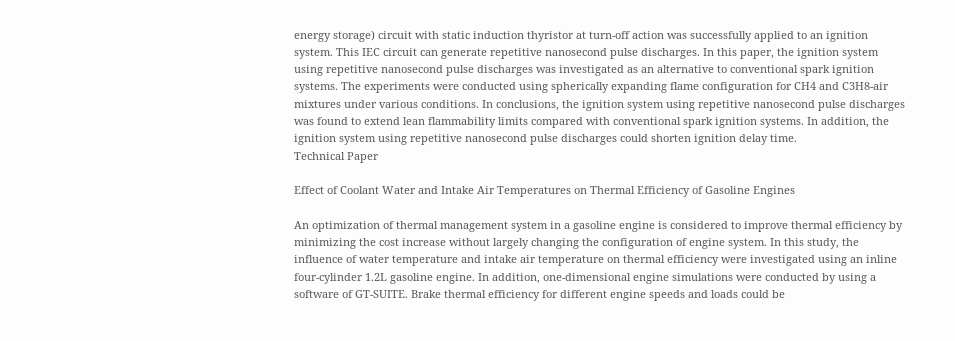energy storage) circuit with static induction thyristor at turn-off action was successfully applied to an ignition system. This IEC circuit can generate repetitive nanosecond pulse discharges. In this paper, the ignition system using repetitive nanosecond pulse discharges was investigated as an alternative to conventional spark ignition systems. The experiments were conducted using spherically expanding flame configuration for CH4 and C3H8-air mixtures under various conditions. In conclusions, the ignition system using repetitive nanosecond pulse discharges was found to extend lean flammability limits compared with conventional spark ignition systems. In addition, the ignition system using repetitive nanosecond pulse discharges could shorten ignition delay time.
Technical Paper

Effect of Coolant Water and Intake Air Temperatures on Thermal Efficiency of Gasoline Engines

An optimization of thermal management system in a gasoline engine is considered to improve thermal efficiency by minimizing the cost increase without largely changing the configuration of engine system. In this study, the influence of water temperature and intake air temperature on thermal efficiency were investigated using an inline four-cylinder 1.2L gasoline engine. In addition, one-dimensional engine simulations were conducted by using a software of GT-SUITE. Brake thermal efficiency for different engine speeds and loads could be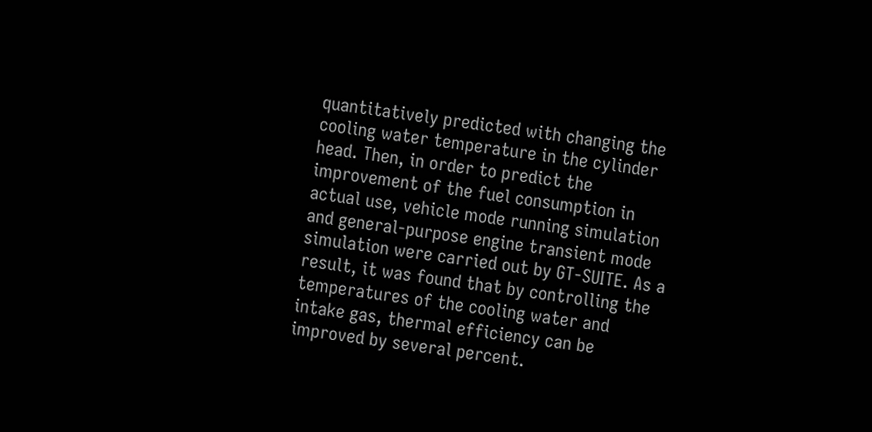quantitatively predicted with changing the cooling water temperature in the cylinder head. Then, in order to predict the improvement of the fuel consumption in actual use, vehicle mode running simulation and general-purpose engine transient mode simulation were carried out by GT-SUITE. As a result, it was found that by controlling the temperatures of the cooling water and intake gas, thermal efficiency can be improved by several percent.